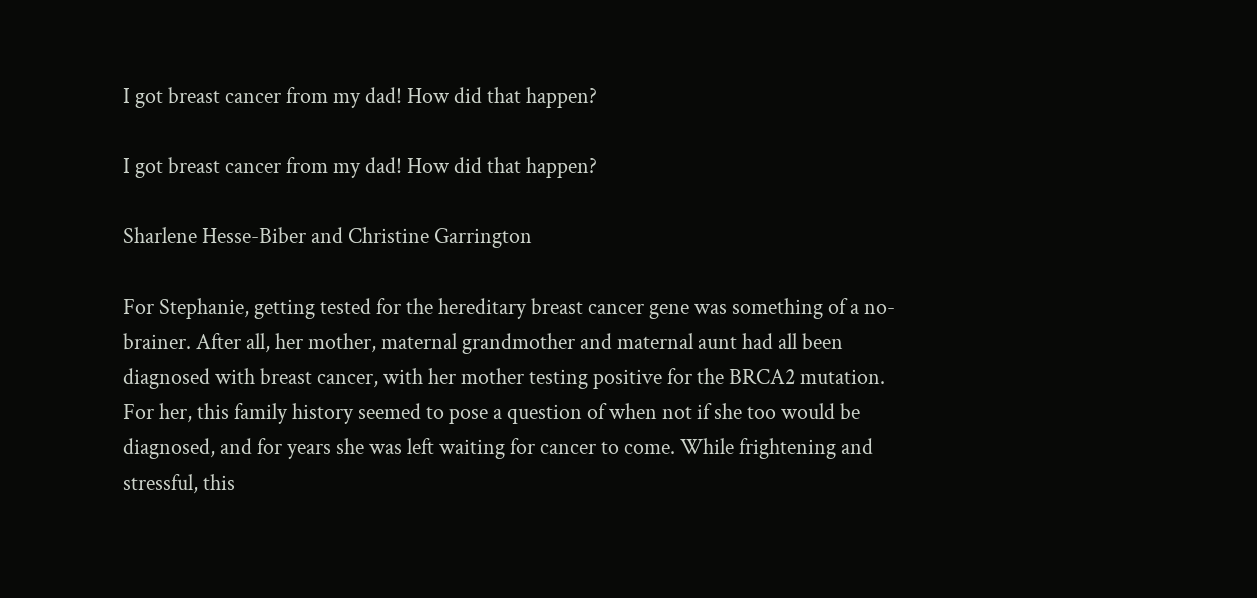I got breast cancer from my dad! How did that happen?

I got breast cancer from my dad! How did that happen?

Sharlene Hesse-Biber and Christine Garrington

For Stephanie, getting tested for the hereditary breast cancer gene was something of a no-brainer. After all, her mother, maternal grandmother and maternal aunt had all been diagnosed with breast cancer, with her mother testing positive for the BRCA2 mutation. For her, this family history seemed to pose a question of when not if she too would be diagnosed, and for years she was left waiting for cancer to come. While frightening and stressful, this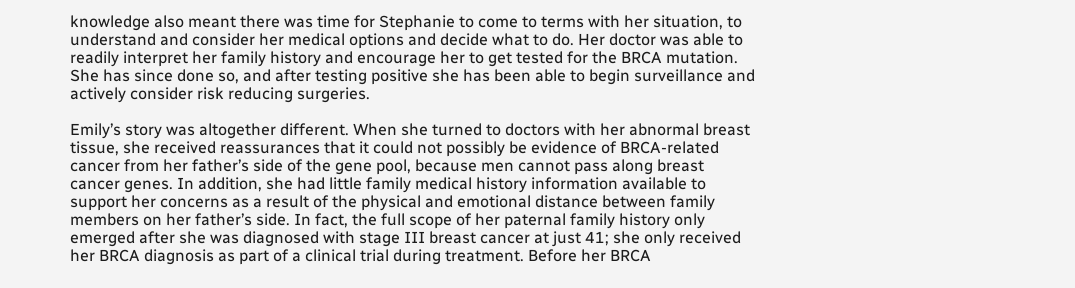knowledge also meant there was time for Stephanie to come to terms with her situation, to understand and consider her medical options and decide what to do. Her doctor was able to readily interpret her family history and encourage her to get tested for the BRCA mutation. She has since done so, and after testing positive she has been able to begin surveillance and actively consider risk reducing surgeries.

Emily’s story was altogether different. When she turned to doctors with her abnormal breast tissue, she received reassurances that it could not possibly be evidence of BRCA-related cancer from her father’s side of the gene pool, because men cannot pass along breast cancer genes. In addition, she had little family medical history information available to support her concerns as a result of the physical and emotional distance between family members on her father’s side. In fact, the full scope of her paternal family history only emerged after she was diagnosed with stage III breast cancer at just 41; she only received her BRCA diagnosis as part of a clinical trial during treatment. Before her BRCA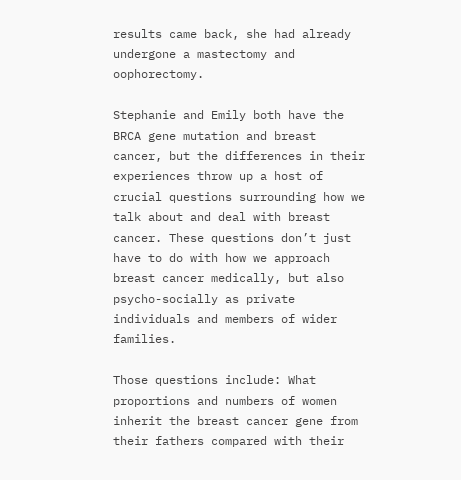results came back, she had already undergone a mastectomy and oophorectomy.

Stephanie and Emily both have the BRCA gene mutation and breast cancer, but the differences in their experiences throw up a host of crucial questions surrounding how we talk about and deal with breast cancer. These questions don’t just have to do with how we approach breast cancer medically, but also psycho-socially as private individuals and members of wider families.

Those questions include: What proportions and numbers of women inherit the breast cancer gene from their fathers compared with their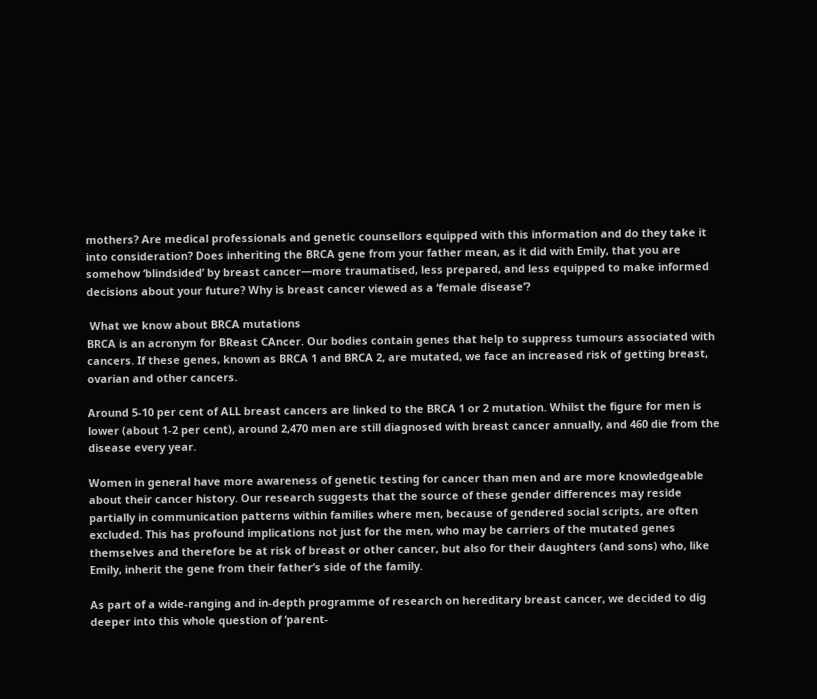mothers? Are medical professionals and genetic counsellors equipped with this information and do they take it into consideration? Does inheriting the BRCA gene from your father mean, as it did with Emily, that you are somehow ‘blindsided’ by breast cancer—more traumatised, less prepared, and less equipped to make informed decisions about your future? Why is breast cancer viewed as a ‘female disease’?

 What we know about BRCA mutations
BRCA is an acronym for BReast CAncer. Our bodies contain genes that help to suppress tumours associated with cancers. If these genes, known as BRCA 1 and BRCA 2, are mutated, we face an increased risk of getting breast, ovarian and other cancers.

Around 5-10 per cent of ALL breast cancers are linked to the BRCA 1 or 2 mutation. Whilst the figure for men is lower (about 1-2 per cent), around 2,470 men are still diagnosed with breast cancer annually, and 460 die from the disease every year.

Women in general have more awareness of genetic testing for cancer than men and are more knowledgeable about their cancer history. Our research suggests that the source of these gender differences may reside partially in communication patterns within families where men, because of gendered social scripts, are often excluded. This has profound implications not just for the men, who may be carriers of the mutated genes themselves and therefore be at risk of breast or other cancer, but also for their daughters (and sons) who, like Emily, inherit the gene from their father’s side of the family.

As part of a wide-ranging and in-depth programme of research on hereditary breast cancer, we decided to dig deeper into this whole question of ‘parent-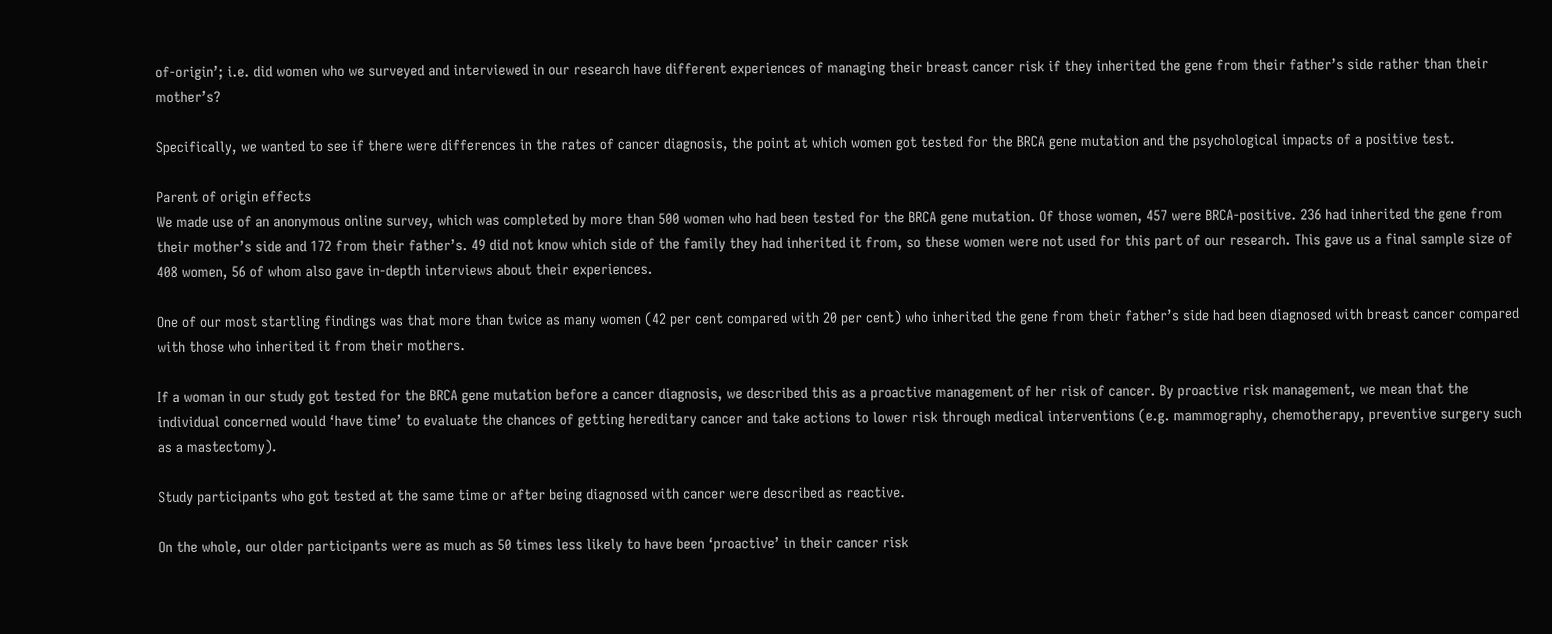of-origin’; i.e. did women who we surveyed and interviewed in our research have different experiences of managing their breast cancer risk if they inherited the gene from their father’s side rather than their mother’s?

Specifically, we wanted to see if there were differences in the rates of cancer diagnosis, the point at which women got tested for the BRCA gene mutation and the psychological impacts of a positive test.

Parent of origin effects
We made use of an anonymous online survey, which was completed by more than 500 women who had been tested for the BRCA gene mutation. Of those women, 457 were BRCA-positive. 236 had inherited the gene from their mother’s side and 172 from their father’s. 49 did not know which side of the family they had inherited it from, so these women were not used for this part of our research. This gave us a final sample size of 408 women, 56 of whom also gave in-depth interviews about their experiences.

One of our most startling findings was that more than twice as many women (42 per cent compared with 20 per cent) who inherited the gene from their father’s side had been diagnosed with breast cancer compared with those who inherited it from their mothers.

If a woman in our study got tested for the BRCA gene mutation before a cancer diagnosis, we described this as a proactive management of her risk of cancer. By proactive risk management, we mean that the individual concerned would ‘have time’ to evaluate the chances of getting hereditary cancer and take actions to lower risk through medical interventions (e.g. mammography, chemotherapy, preventive surgery such as a mastectomy).

Study participants who got tested at the same time or after being diagnosed with cancer were described as reactive.

On the whole, our older participants were as much as 50 times less likely to have been ‘proactive’ in their cancer risk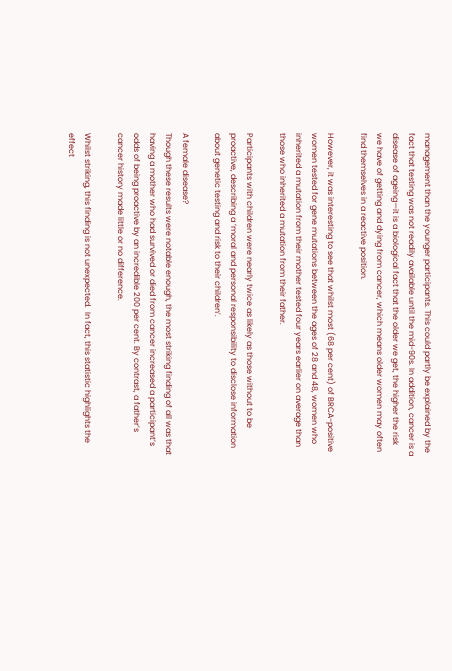management than the younger participants. This could partly be explained by the fact that testing was not readily available until the mid-90s. In addition, cancer is a disease of ageing—it is a biological fact that the older we get, the higher the risk we have of getting and dying from cancer, which means older women may often find themselves in a reactive position.

However, it was interesting to see that whilst most (68 per cent) of BRCA-positive women tested for gene mutations between the ages of 28 and 48, women who inherited a mutation from their mother tested four years earlier on average than those who inherited a mutation from their father.

Participants with children were nearly twice as likely as those without to be proactive, describing a ‘moral and personal responsibility to disclose information about genetic testing and risk to their children’.

A female disease?
Though these results were notable enough, the most striking finding of all was that having a mother who had survived or died from cancer increased a participant’s odds of being proactive by an incredible 200 per cent. By contrast, a father’s cancer history made little or no difference.

Whilst striking, this finding is not unexpected.  In fact, this statistic highlights the effect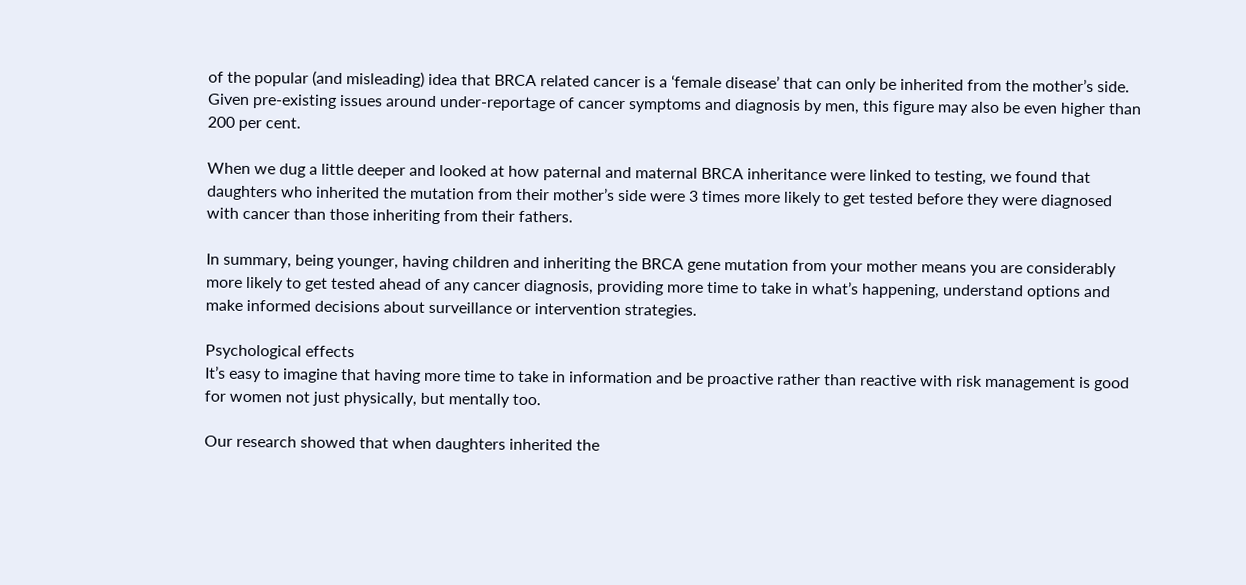of the popular (and misleading) idea that BRCA related cancer is a ‘female disease’ that can only be inherited from the mother’s side. Given pre-existing issues around under-reportage of cancer symptoms and diagnosis by men, this figure may also be even higher than 200 per cent.

When we dug a little deeper and looked at how paternal and maternal BRCA inheritance were linked to testing, we found that daughters who inherited the mutation from their mother’s side were 3 times more likely to get tested before they were diagnosed with cancer than those inheriting from their fathers.

In summary, being younger, having children and inheriting the BRCA gene mutation from your mother means you are considerably more likely to get tested ahead of any cancer diagnosis, providing more time to take in what’s happening, understand options and make informed decisions about surveillance or intervention strategies.

Psychological effects
It’s easy to imagine that having more time to take in information and be proactive rather than reactive with risk management is good for women not just physically, but mentally too.

Our research showed that when daughters inherited the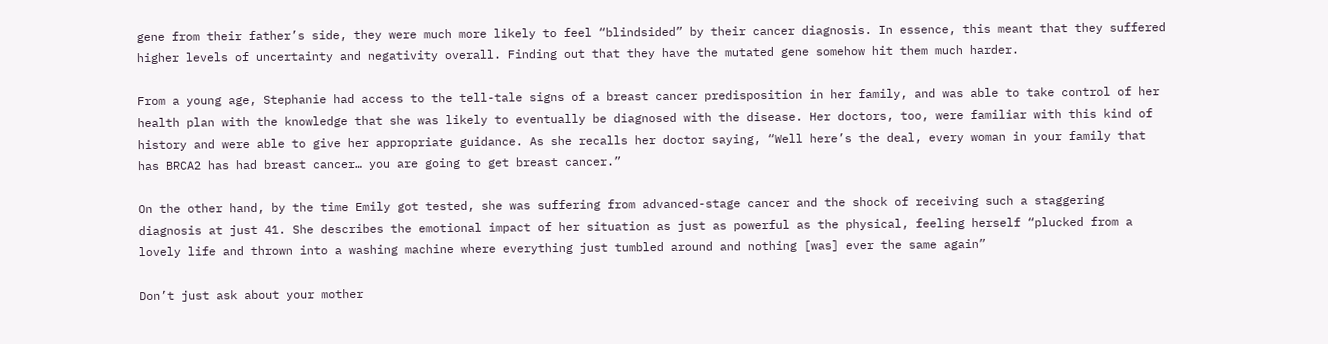gene from their father’s side, they were much more likely to feel “blindsided” by their cancer diagnosis. In essence, this meant that they suffered higher levels of uncertainty and negativity overall. Finding out that they have the mutated gene somehow hit them much harder.

From a young age, Stephanie had access to the tell-tale signs of a breast cancer predisposition in her family, and was able to take control of her health plan with the knowledge that she was likely to eventually be diagnosed with the disease. Her doctors, too, were familiar with this kind of history and were able to give her appropriate guidance. As she recalls her doctor saying, “Well here’s the deal, every woman in your family that has BRCA2 has had breast cancer… you are going to get breast cancer.”

On the other hand, by the time Emily got tested, she was suffering from advanced-stage cancer and the shock of receiving such a staggering diagnosis at just 41. She describes the emotional impact of her situation as just as powerful as the physical, feeling herself “plucked from a lovely life and thrown into a washing machine where everything just tumbled around and nothing [was] ever the same again”

Don’t just ask about your mother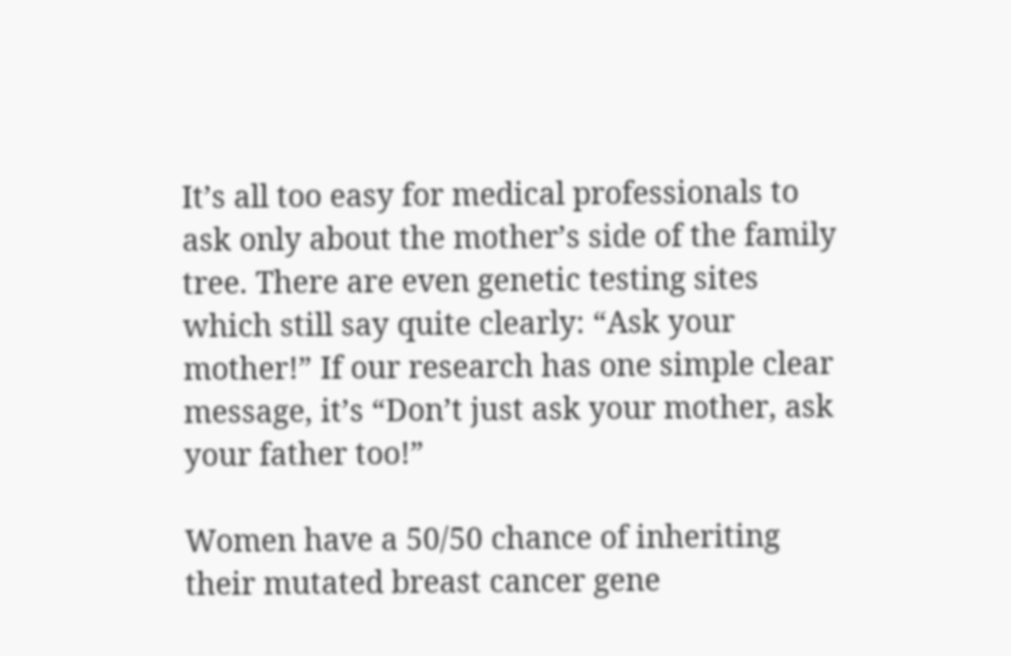It’s all too easy for medical professionals to ask only about the mother’s side of the family tree. There are even genetic testing sites which still say quite clearly: “Ask your mother!” If our research has one simple clear message, it’s “Don’t just ask your mother, ask your father too!”

Women have a 50/50 chance of inheriting their mutated breast cancer gene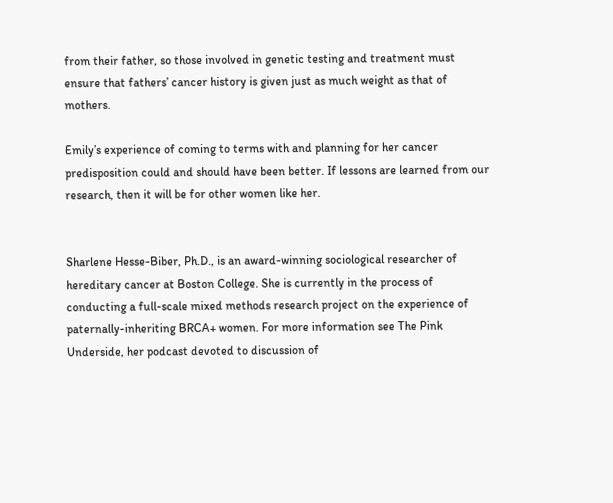from their father, so those involved in genetic testing and treatment must ensure that fathers’ cancer history is given just as much weight as that of mothers.

Emily’s experience of coming to terms with and planning for her cancer predisposition could and should have been better. If lessons are learned from our research, then it will be for other women like her.


Sharlene Hesse-Biber, Ph.D., is an award-winning sociological researcher of hereditary cancer at Boston College. She is currently in the process of conducting a full-scale mixed methods research project on the experience of paternally-inheriting BRCA+ women. For more information see The Pink Underside, her podcast devoted to discussion of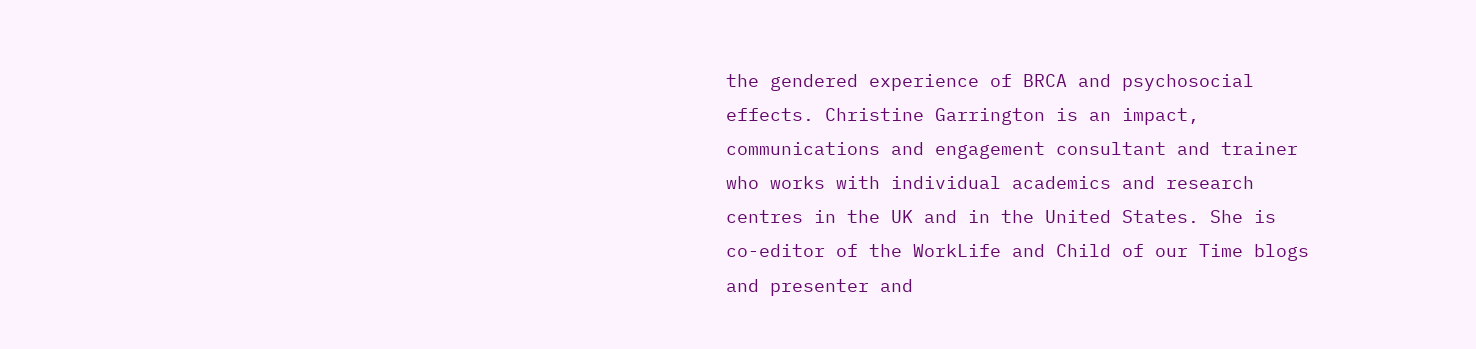the gendered experience of BRCA and psychosocial effects. Christine Garrington is an impact, communications and engagement consultant and trainer who works with individual academics and research centres in the UK and in the United States. She is co-editor of the WorkLife and Child of our Time blogs and presenter and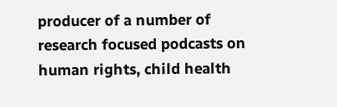producer of a number of research focused podcasts on human rights, child health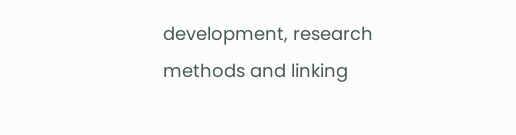development, research methods and linking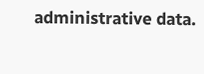administrative data.